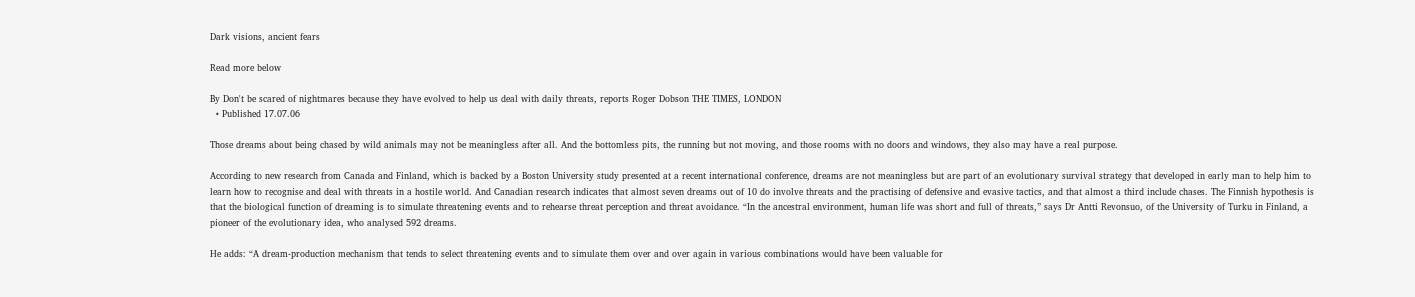Dark visions, ancient fears

Read more below

By Don't be scared of nightmares because they have evolved to help us deal with daily threats, reports Roger Dobson THE TIMES, LONDON
  • Published 17.07.06

Those dreams about being chased by wild animals may not be meaningless after all. And the bottomless pits, the running but not moving, and those rooms with no doors and windows, they also may have a real purpose.

According to new research from Canada and Finland, which is backed by a Boston University study presented at a recent international conference, dreams are not meaningless but are part of an evolutionary survival strategy that developed in early man to help him to learn how to recognise and deal with threats in a hostile world. And Canadian research indicates that almost seven dreams out of 10 do involve threats and the practising of defensive and evasive tactics, and that almost a third include chases. The Finnish hypothesis is that the biological function of dreaming is to simulate threatening events and to rehearse threat perception and threat avoidance. “In the ancestral environment, human life was short and full of threats,” says Dr Antti Revonsuo, of the University of Turku in Finland, a pioneer of the evolutionary idea, who analysed 592 dreams.

He adds: “A dream-production mechanism that tends to select threatening events and to simulate them over and over again in various combinations would have been valuable for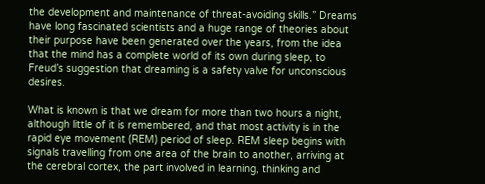the development and maintenance of threat-avoiding skills.” Dreams have long fascinated scientists and a huge range of theories about their purpose have been generated over the years, from the idea that the mind has a complete world of its own during sleep, to Freud’s suggestion that dreaming is a safety valve for unconscious desires.

What is known is that we dream for more than two hours a night, although little of it is remembered, and that most activity is in the rapid eye movement (REM) period of sleep. REM sleep begins with signals travelling from one area of the brain to another, arriving at the cerebral cortex, the part involved in learning, thinking and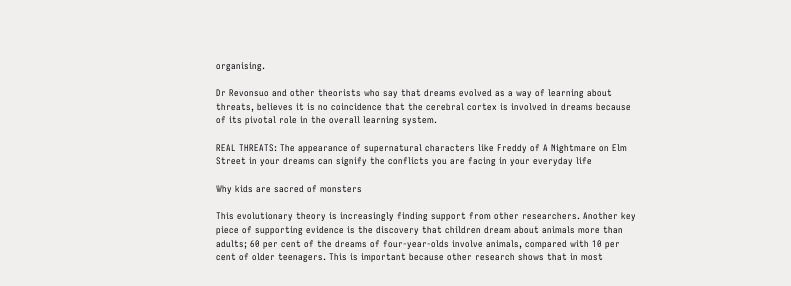organising.

Dr Revonsuo and other theorists who say that dreams evolved as a way of learning about threats, believes it is no coincidence that the cerebral cortex is involved in dreams because of its pivotal role in the overall learning system.

REAL THREATS: The appearance of supernatural characters like Freddy of A Nightmare on Elm Street in your dreams can signify the conflicts you are facing in your everyday life

Why kids are sacred of monsters

This evolutionary theory is increasingly finding support from other researchers. Another key piece of supporting evidence is the discovery that children dream about animals more than adults; 60 per cent of the dreams of four-year-olds involve animals, compared with 10 per cent of older teenagers. This is important because other research shows that in most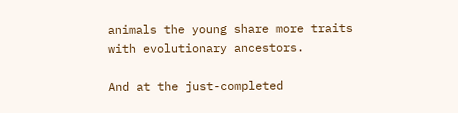animals the young share more traits with evolutionary ancestors.

And at the just-completed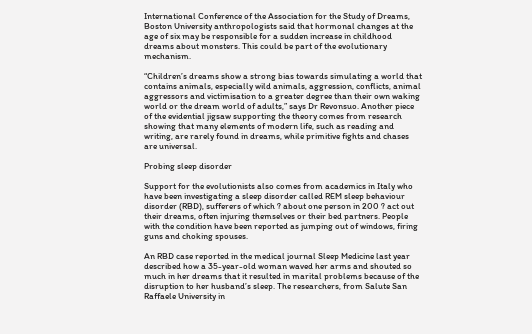International Conference of the Association for the Study of Dreams, Boston University anthropologists said that hormonal changes at the age of six may be responsible for a sudden increase in childhood dreams about monsters. This could be part of the evolutionary mechanism.

“Children’s dreams show a strong bias towards simulating a world that contains animals, especially wild animals, aggression, conflicts, animal aggressors and victimisation to a greater degree than their own waking world or the dream world of adults,” says Dr Revonsuo. Another piece of the evidential jigsaw supporting the theory comes from research showing that many elements of modern life, such as reading and writing, are rarely found in dreams, while primitive fights and chases are universal.

Probing sleep disorder

Support for the evolutionists also comes from academics in Italy who have been investigating a sleep disorder called REM sleep behaviour disorder (RBD), sufferers of which ? about one person in 200 ? act out their dreams, often injuring themselves or their bed partners. People with the condition have been reported as jumping out of windows, firing guns and choking spouses.

An RBD case reported in the medical journal Sleep Medicine last year described how a 35-year-old woman waved her arms and shouted so much in her dreams that it resulted in marital problems because of the disruption to her husband’s sleep. The researchers, from Salute San Raffaele University in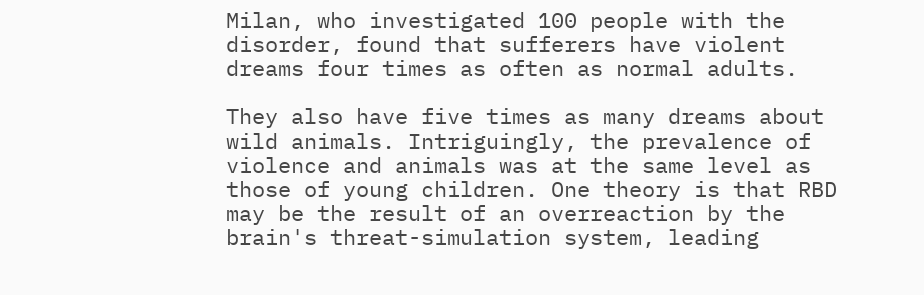Milan, who investigated 100 people with the disorder, found that sufferers have violent dreams four times as often as normal adults.

They also have five times as many dreams about wild animals. Intriguingly, the prevalence of violence and animals was at the same level as those of young children. One theory is that RBD may be the result of an overreaction by the brain's threat-simulation system, leading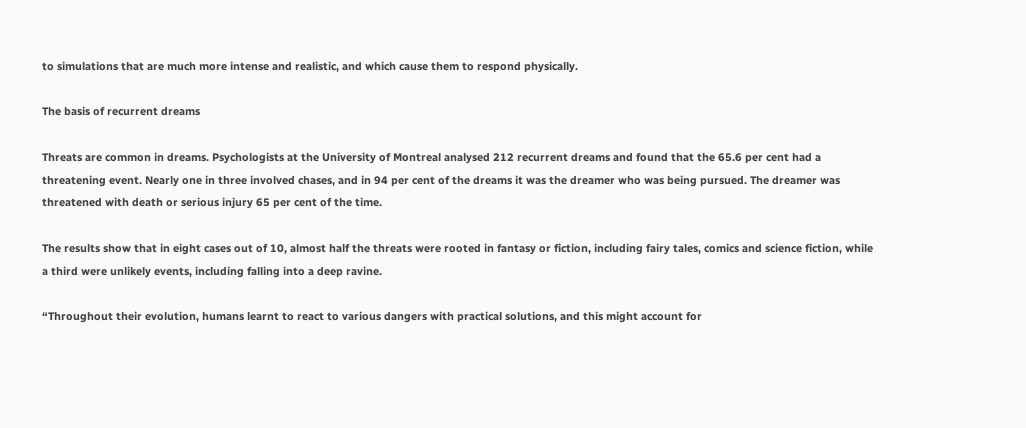to simulations that are much more intense and realistic, and which cause them to respond physically.

The basis of recurrent dreams

Threats are common in dreams. Psychologists at the University of Montreal analysed 212 recurrent dreams and found that the 65.6 per cent had a threatening event. Nearly one in three involved chases, and in 94 per cent of the dreams it was the dreamer who was being pursued. The dreamer was threatened with death or serious injury 65 per cent of the time.

The results show that in eight cases out of 10, almost half the threats were rooted in fantasy or fiction, including fairy tales, comics and science fiction, while a third were unlikely events, including falling into a deep ravine.

“Throughout their evolution, humans learnt to react to various dangers with practical solutions, and this might account for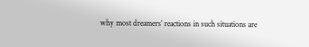why most dreamers’ reactions in such situations are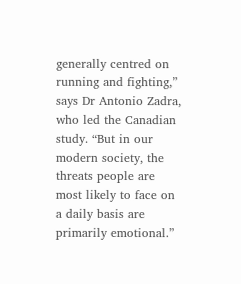generally centred on running and fighting,” says Dr Antonio Zadra, who led the Canadian study. “But in our modern society, the threats people are most likely to face on a daily basis are primarily emotional.”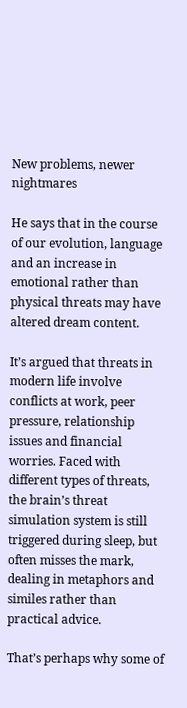New problems, newer nightmares

He says that in the course of our evolution, language and an increase in emotional rather than physical threats may have altered dream content.

It’s argued that threats in modern life involve conflicts at work, peer pressure, relationship issues and financial worries. Faced with different types of threats, the brain’s threat simulation system is still triggered during sleep, but often misses the mark, dealing in metaphors and similes rather than practical advice.

That’s perhaps why some of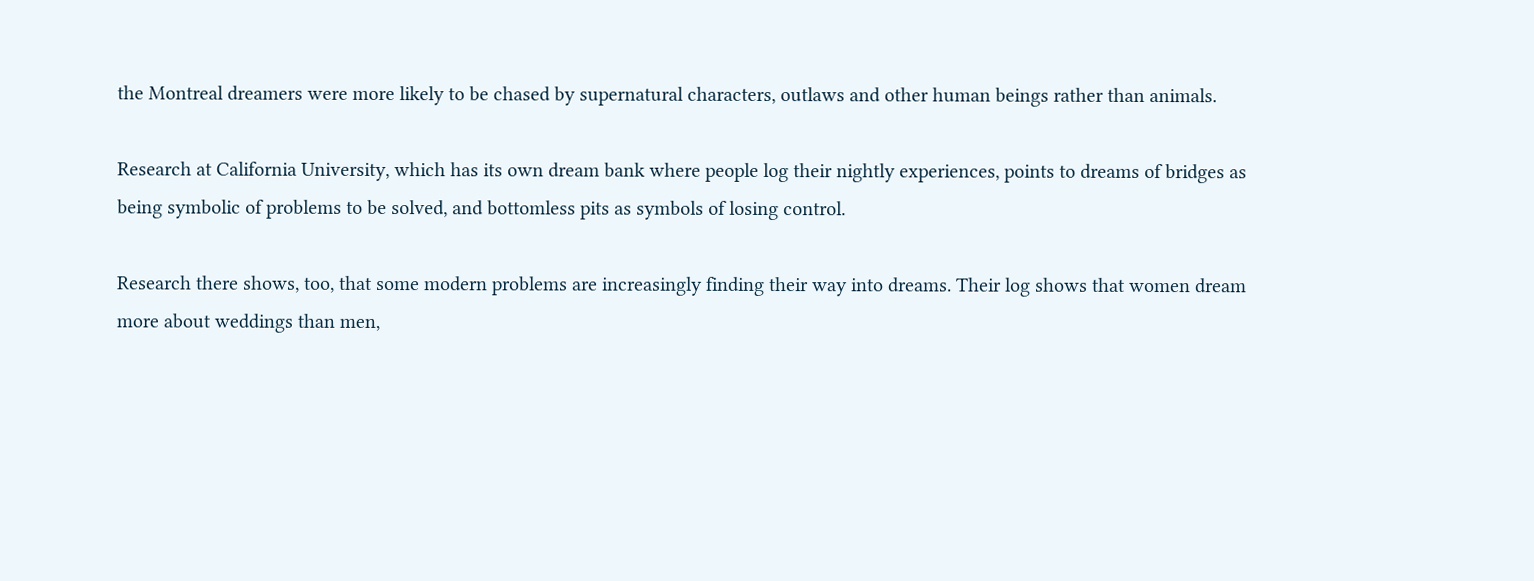the Montreal dreamers were more likely to be chased by supernatural characters, outlaws and other human beings rather than animals.

Research at California University, which has its own dream bank where people log their nightly experiences, points to dreams of bridges as being symbolic of problems to be solved, and bottomless pits as symbols of losing control.

Research there shows, too, that some modern problems are increasingly finding their way into dreams. Their log shows that women dream more about weddings than men,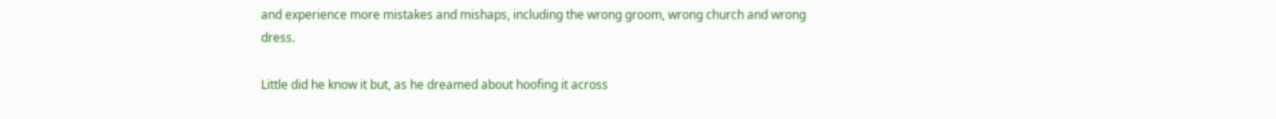and experience more mistakes and mishaps, including the wrong groom, wrong church and wrong dress.

Little did he know it but, as he dreamed about hoofing it across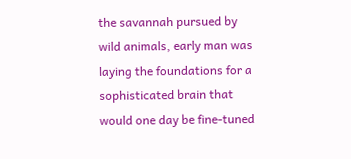the savannah pursued by wild animals, early man was laying the foundations for a sophisticated brain that would one day be fine-tuned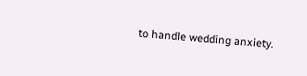to handle wedding anxiety.